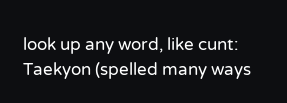look up any word, like cunt:
Taekyon (spelled many ways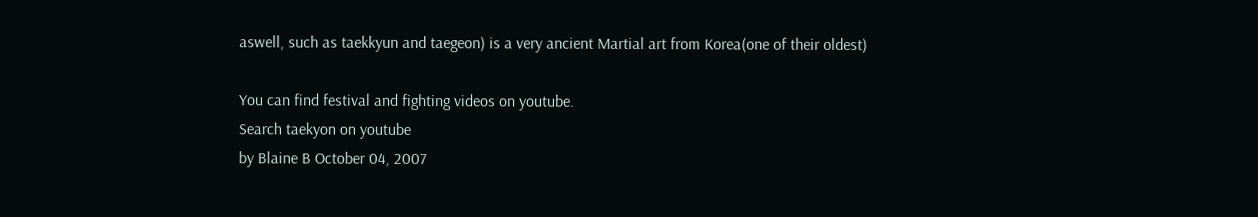aswell, such as taekkyun and taegeon) is a very ancient Martial art from Korea(one of their oldest)

You can find festival and fighting videos on youtube.
Search taekyon on youtube
by Blaine B October 04, 2007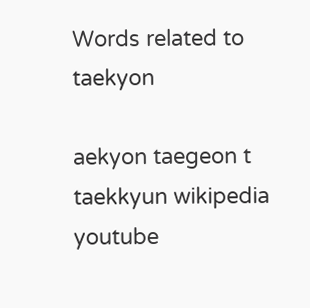Words related to taekyon

aekyon taegeon t taekkyun wikipedia youtube